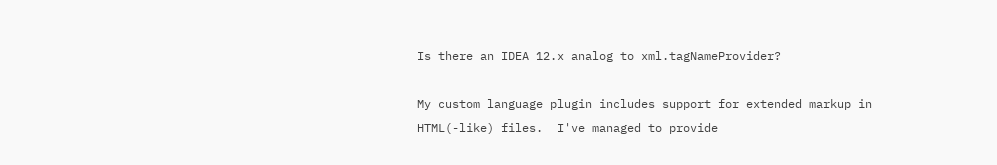Is there an IDEA 12.x analog to xml.tagNameProvider?

My custom language plugin includes support for extended markup in HTML(-like) files.  I've managed to provide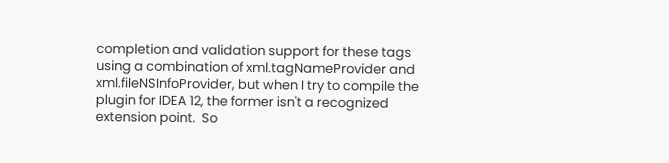completion and validation support for these tags using a combination of xml.tagNameProvider and xml.fileNSInfoProvider, but when I try to compile the plugin for IDEA 12, the former isn't a recognized extension point.  So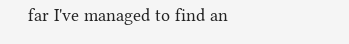far I've managed to find an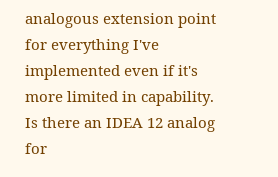analogous extension point for everything I've implemented even if it's more limited in capability.  Is there an IDEA 12 analog for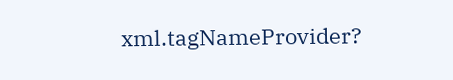xml.tagNameProvider?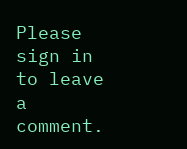Please sign in to leave a comment.